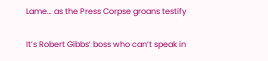Lame… as the Press Corpse groans testify

It’s Robert Gibbs’ boss who can’t speak in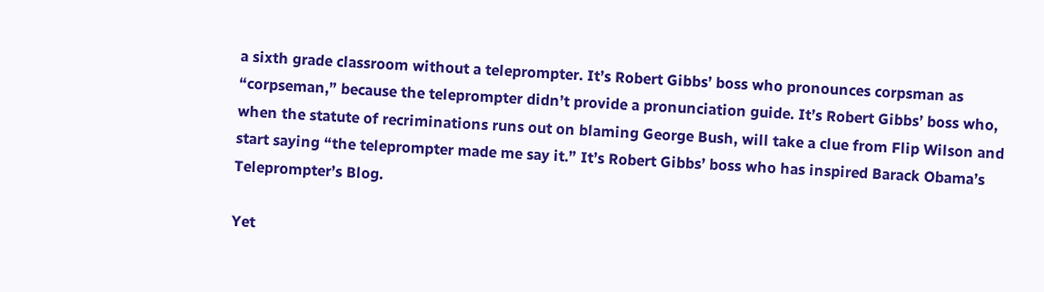a sixth grade classroom without a teleprompter. It’s Robert Gibbs’ boss who pronounces corpsman as “corpseman,” because the teleprompter didn’t provide a pronunciation guide. It’s Robert Gibbs’ boss who, when the statute of recriminations runs out on blaming George Bush, will take a clue from Flip Wilson and start saying “the teleprompter made me say it.” It’s Robert Gibbs’ boss who has inspired Barack Obama’s Teleprompter’s Blog.

Yet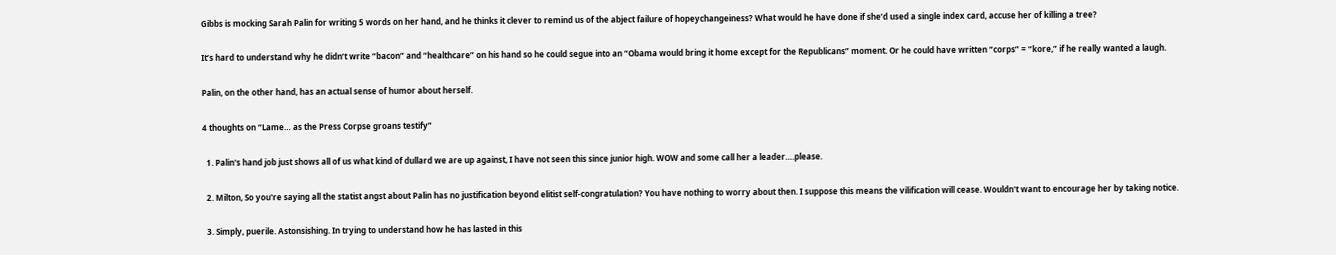Gibbs is mocking Sarah Palin for writing 5 words on her hand, and he thinks it clever to remind us of the abject failure of hopeychangeiness? What would he have done if she’d used a single index card, accuse her of killing a tree?

It’s hard to understand why he didn’t write “bacon” and “healthcare” on his hand so he could segue into an “Obama would bring it home except for the Republicans” moment. Or he could have written “corps” = “kore,” if he really wanted a laugh.

Palin, on the other hand, has an actual sense of humor about herself.

4 thoughts on “Lame… as the Press Corpse groans testify”

  1. Palin's hand job just shows all of us what kind of dullard we are up against, I have not seen this since junior high. WOW and some call her a leader….please.

  2. Milton, So you're saying all the statist angst about Palin has no justification beyond elitist self-congratulation? You have nothing to worry about then. I suppose this means the vilification will cease. Wouldn't want to encourage her by taking notice.

  3. Simply, puerile. Astonsishing. In trying to understand how he has lasted in this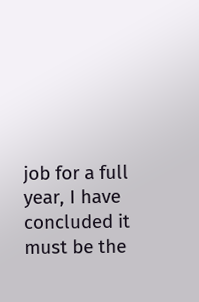job for a full year, I have concluded it must be the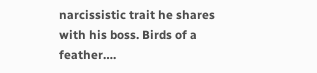narcissistic trait he shares with his boss. Birds of a feather….